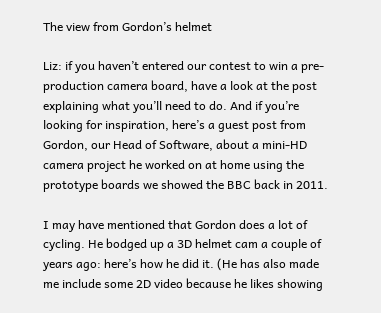The view from Gordon’s helmet

Liz: if you haven’t entered our contest to win a pre-production camera board, have a look at the post explaining what you’ll need to do. And if you’re looking for inspiration, here’s a guest post from Gordon, our Head of Software, about a mini-HD camera project he worked on at home using the prototype boards we showed the BBC back in 2011.

I may have mentioned that Gordon does a lot of cycling. He bodged up a 3D helmet cam a couple of years ago: here’s how he did it. (He has also made me include some 2D video because he likes showing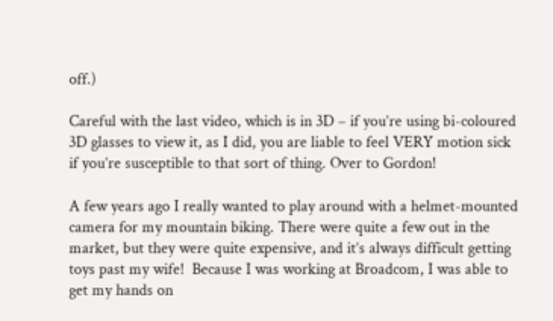off.)

Careful with the last video, which is in 3D – if you’re using bi-coloured 3D glasses to view it, as I did, you are liable to feel VERY motion sick if you’re susceptible to that sort of thing. Over to Gordon!

A few years ago I really wanted to play around with a helmet-mounted camera for my mountain biking. There were quite a few out in the market, but they were quite expensive, and it’s always difficult getting toys past my wife!  Because I was working at Broadcom, I was able to get my hands on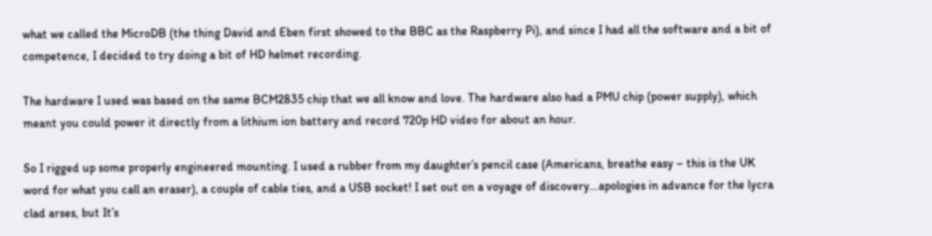what we called the MicroDB (the thing David and Eben first showed to the BBC as the Raspberry Pi), and since I had all the software and a bit of competence, I decided to try doing a bit of HD helmet recording.

The hardware I used was based on the same BCM2835 chip that we all know and love. The hardware also had a PMU chip (power supply), which meant you could power it directly from a lithium ion battery and record 720p HD video for about an hour.

So I rigged up some properly engineered mounting. I used a rubber from my daughter’s pencil case (Americans, breathe easy – this is the UK word for what you call an eraser), a couple of cable ties, and a USB socket! I set out on a voyage of discovery…apologies in advance for the lycra clad arses, but It’s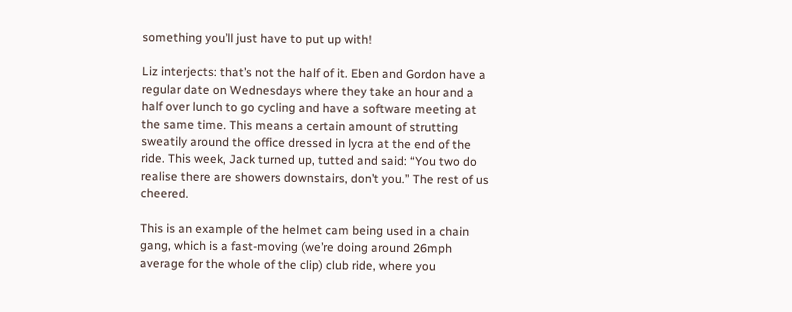something you’ll just have to put up with!

Liz interjects: that’s not the half of it. Eben and Gordon have a regular date on Wednesdays where they take an hour and a half over lunch to go cycling and have a software meeting at the same time. This means a certain amount of strutting sweatily around the office dressed in lycra at the end of the ride. This week, Jack turned up, tutted and said: “You two do realise there are showers downstairs, don’t you.” The rest of us cheered.

This is an example of the helmet cam being used in a chain gang, which is a fast-moving (we’re doing around 26mph average for the whole of the clip) club ride, where you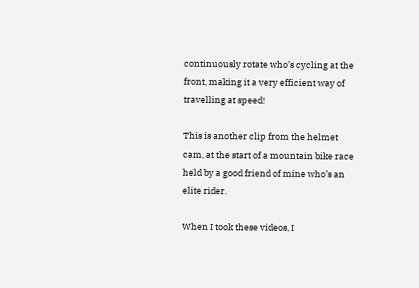continuously rotate who’s cycling at the front, making it a very efficient way of travelling at speed!

This is another clip from the helmet cam, at the start of a mountain bike race held by a good friend of mine who’s an elite rider.

When I took these videos, I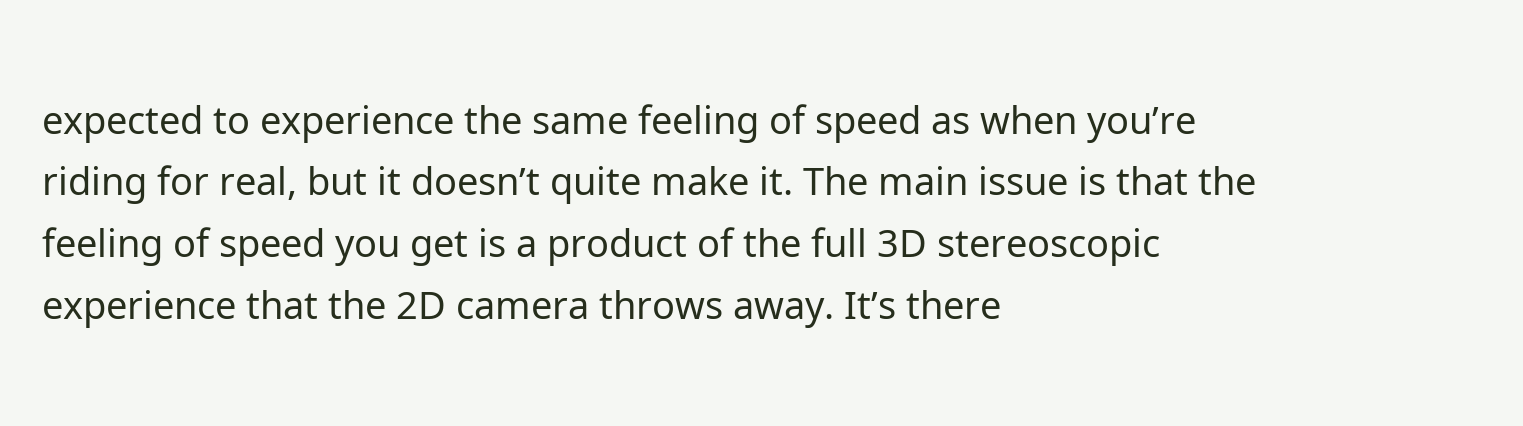expected to experience the same feeling of speed as when you’re riding for real, but it doesn’t quite make it. The main issue is that the feeling of speed you get is a product of the full 3D stereoscopic experience that the 2D camera throws away. It’s there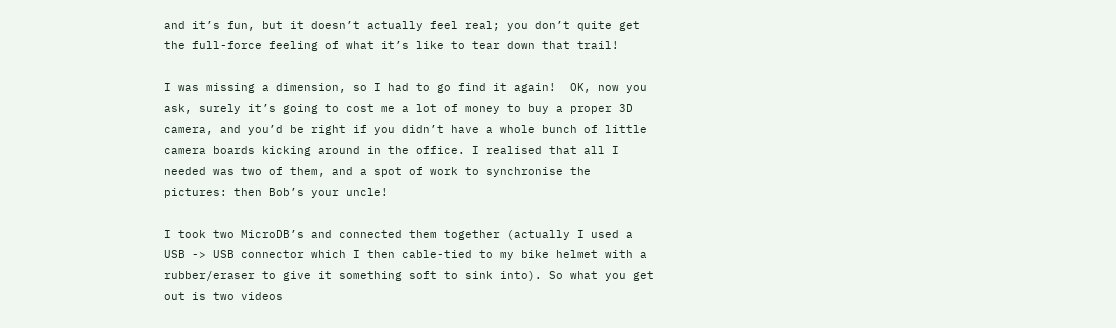and it’s fun, but it doesn’t actually feel real; you don’t quite get the full-force feeling of what it’s like to tear down that trail!

I was missing a dimension, so I had to go find it again!  OK, now you ask, surely it’s going to cost me a lot of money to buy a proper 3D camera, and you’d be right if you didn’t have a whole bunch of little camera boards kicking around in the office. I realised that all I needed was two of them, and a spot of work to synchronise the pictures: then Bob’s your uncle!

I took two MicroDB’s and connected them together (actually I used a USB -> USB connector which I then cable-tied to my bike helmet with a rubber/eraser to give it something soft to sink into). So what you get out is two videos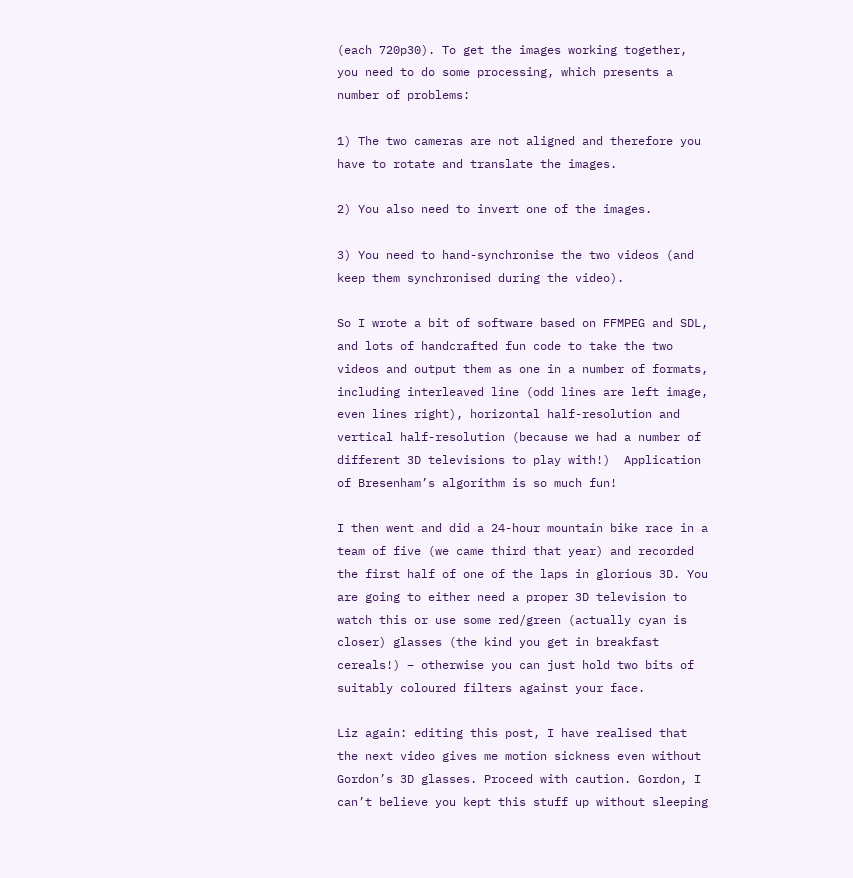(each 720p30). To get the images working together, you need to do some processing, which presents a number of problems:

1) The two cameras are not aligned and therefore you have to rotate and translate the images.

2) You also need to invert one of the images.

3) You need to hand-synchronise the two videos (and keep them synchronised during the video).

So I wrote a bit of software based on FFMPEG and SDL, and lots of handcrafted fun code to take the two videos and output them as one in a number of formats, including interleaved line (odd lines are left image, even lines right), horizontal half-resolution and vertical half-resolution (because we had a number of different 3D televisions to play with!)  Application of Bresenham’s algorithm is so much fun!

I then went and did a 24-hour mountain bike race in a team of five (we came third that year) and recorded the first half of one of the laps in glorious 3D. You are going to either need a proper 3D television to watch this or use some red/green (actually cyan is closer) glasses (the kind you get in breakfast cereals!) – otherwise you can just hold two bits of suitably coloured filters against your face.

Liz again: editing this post, I have realised that the next video gives me motion sickness even without Gordon’s 3D glasses. Proceed with caution. Gordon, I can’t believe you kept this stuff up without sleeping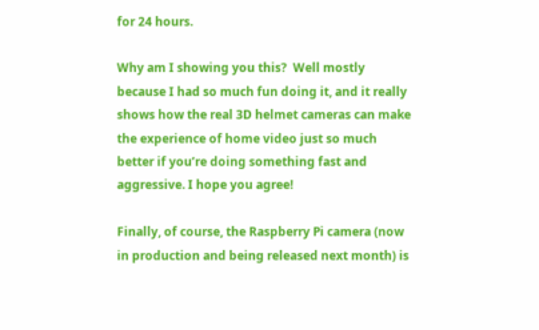for 24 hours.

Why am I showing you this?  Well mostly because I had so much fun doing it, and it really shows how the real 3D helmet cameras can make the experience of home video just so much better if you’re doing something fast and aggressive. I hope you agree!

Finally, of course, the Raspberry Pi camera (now in production and being released next month) is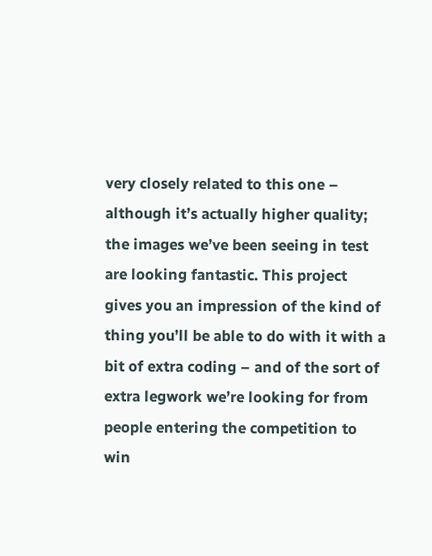very closely related to this one – although it’s actually higher quality; the images we’ve been seeing in test are looking fantastic. This project gives you an impression of the kind of thing you’ll be able to do with it with a bit of extra coding – and of the sort of extra legwork we’re looking for from people entering the competition to win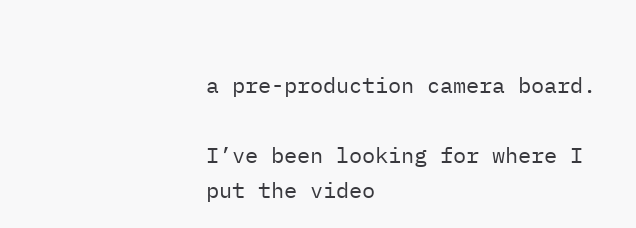a pre-production camera board.

I’ve been looking for where I put the video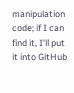manipulation code; if I can find it, I’ll put it into GitHub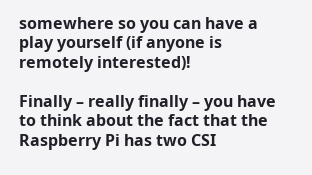somewhere so you can have a play yourself (if anyone is remotely interested)!

Finally – really finally – you have to think about the fact that the Raspberry Pi has two CSI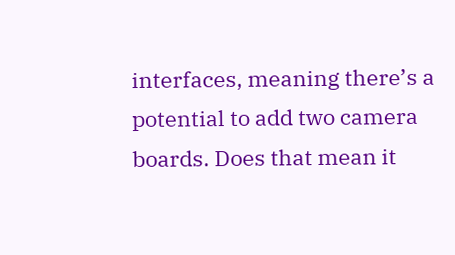interfaces, meaning there’s a potential to add two camera boards. Does that mean it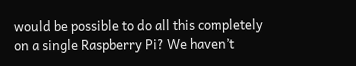would be possible to do all this completely on a single Raspberry Pi? We haven’t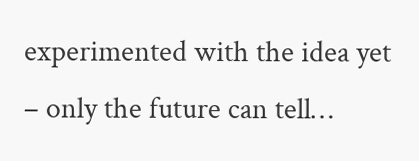experimented with the idea yet – only the future can tell…